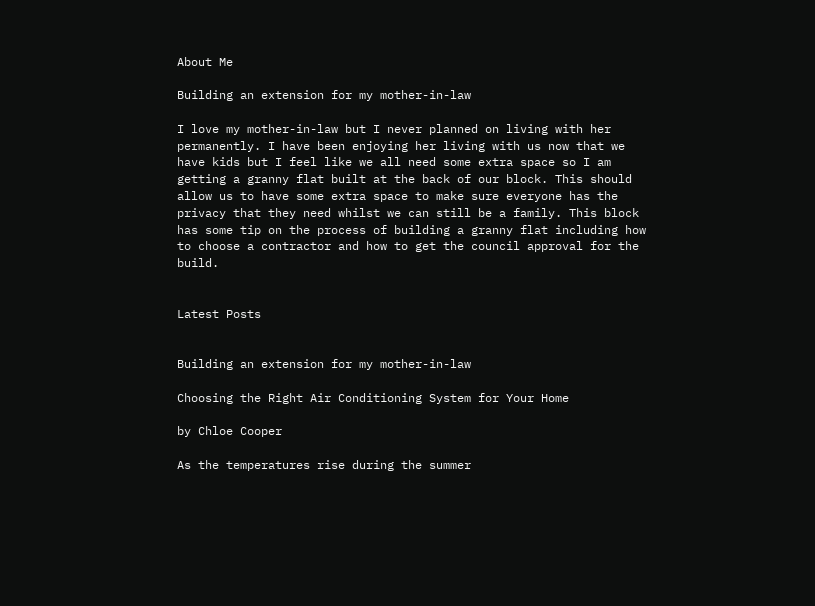About Me

Building an extension for my mother-in-law

I love my mother-in-law but I never planned on living with her permanently. I have been enjoying her living with us now that we have kids but I feel like we all need some extra space so I am getting a granny flat built at the back of our block. This should allow us to have some extra space to make sure everyone has the privacy that they need whilst we can still be a family. This block has some tip on the process of building a granny flat including how to choose a contractor and how to get the council approval for the build.


Latest Posts


Building an extension for my mother-in-law

Choosing the Right Air Conditioning System for Your Home

by Chloe Cooper

As the temperatures rise during the summer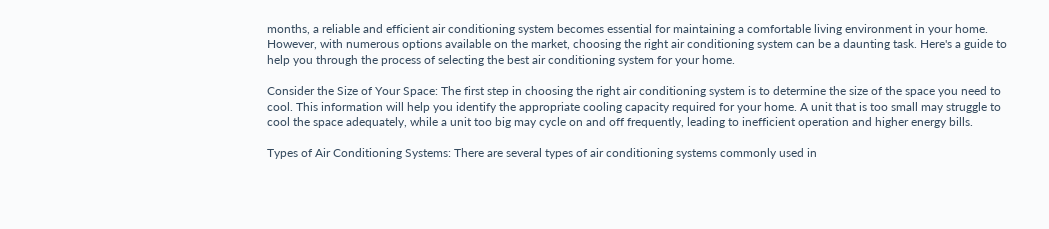months, a reliable and efficient air conditioning system becomes essential for maintaining a comfortable living environment in your home. However, with numerous options available on the market, choosing the right air conditioning system can be a daunting task. Here's a guide to help you through the process of selecting the best air conditioning system for your home.

Consider the Size of Your Space: The first step in choosing the right air conditioning system is to determine the size of the space you need to cool. This information will help you identify the appropriate cooling capacity required for your home. A unit that is too small may struggle to cool the space adequately, while a unit too big may cycle on and off frequently, leading to inefficient operation and higher energy bills.

Types of Air Conditioning Systems: There are several types of air conditioning systems commonly used in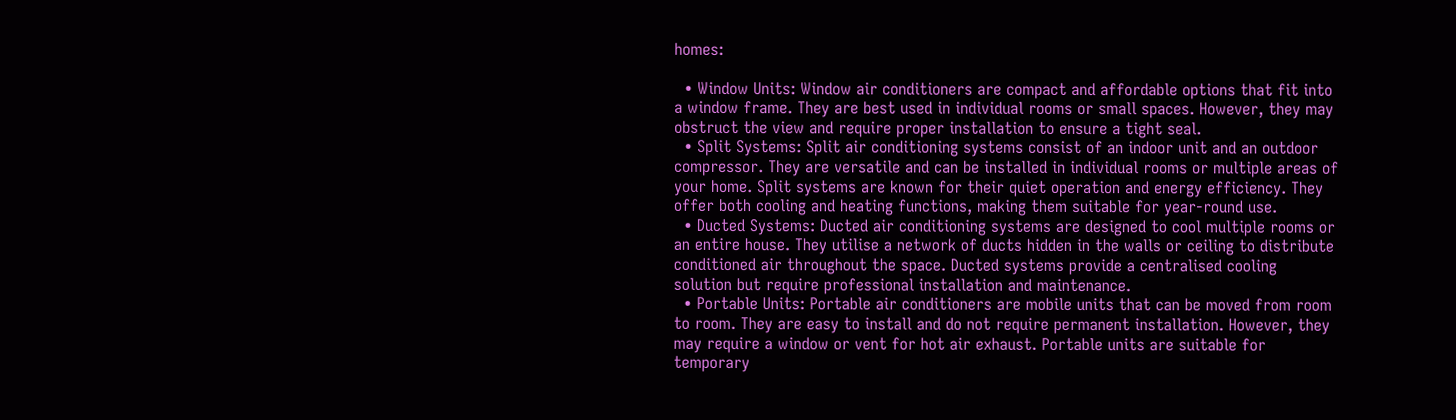homes:

  • Window Units: Window air conditioners are compact and affordable options that fit into a window frame. They are best used in individual rooms or small spaces. However, they may obstruct the view and require proper installation to ensure a tight seal.
  • Split Systems: Split air conditioning systems consist of an indoor unit and an outdoor compressor. They are versatile and can be installed in individual rooms or multiple areas of your home. Split systems are known for their quiet operation and energy efficiency. They offer both cooling and heating functions, making them suitable for year-round use.
  • Ducted Systems: Ducted air conditioning systems are designed to cool multiple rooms or an entire house. They utilise a network of ducts hidden in the walls or ceiling to distribute conditioned air throughout the space. Ducted systems provide a centralised cooling solution but require professional installation and maintenance.
  • Portable Units: Portable air conditioners are mobile units that can be moved from room to room. They are easy to install and do not require permanent installation. However, they may require a window or vent for hot air exhaust. Portable units are suitable for temporary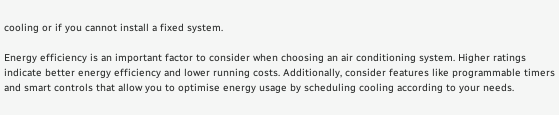cooling or if you cannot install a fixed system.

Energy efficiency is an important factor to consider when choosing an air conditioning system. Higher ratings indicate better energy efficiency and lower running costs. Additionally, consider features like programmable timers and smart controls that allow you to optimise energy usage by scheduling cooling according to your needs.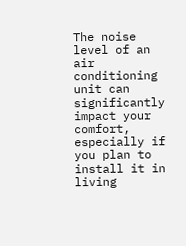The noise level of an air conditioning unit can significantly impact your comfort, especially if you plan to install it in living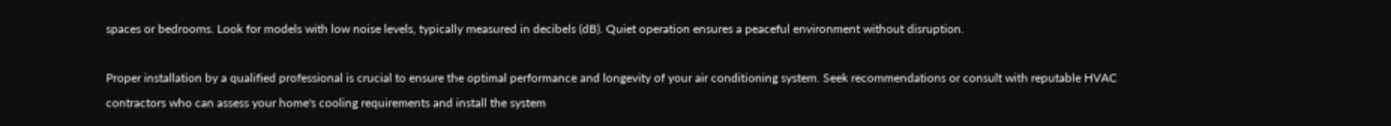spaces or bedrooms. Look for models with low noise levels, typically measured in decibels (dB). Quiet operation ensures a peaceful environment without disruption.

Proper installation by a qualified professional is crucial to ensure the optimal performance and longevity of your air conditioning system. Seek recommendations or consult with reputable HVAC contractors who can assess your home's cooling requirements and install the system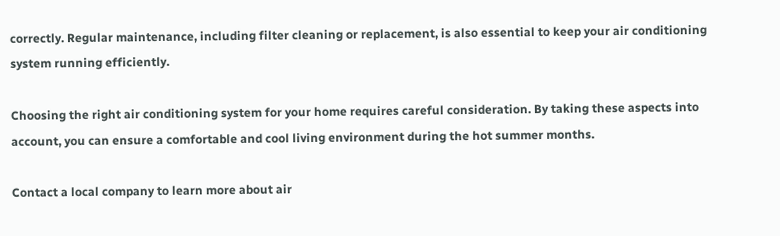correctly. Regular maintenance, including filter cleaning or replacement, is also essential to keep your air conditioning system running efficiently.

Choosing the right air conditioning system for your home requires careful consideration. By taking these aspects into account, you can ensure a comfortable and cool living environment during the hot summer months.

Contact a local company to learn more about air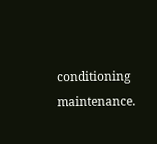conditioning maintenance.